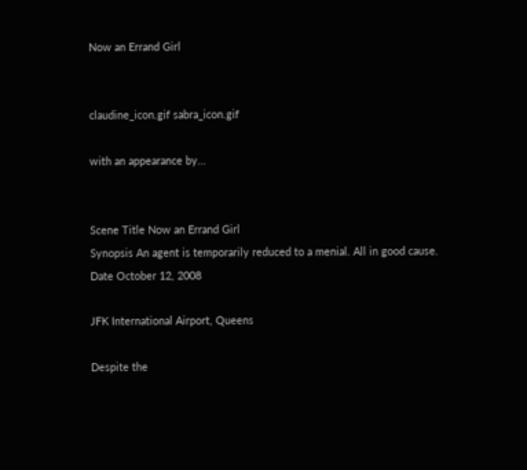Now an Errand Girl


claudine_icon.gif sabra_icon.gif

with an appearance by…


Scene Title Now an Errand Girl
Synopsis An agent is temporarily reduced to a menial. All in good cause.
Date October 12, 2008

JFK International Airport, Queens

Despite the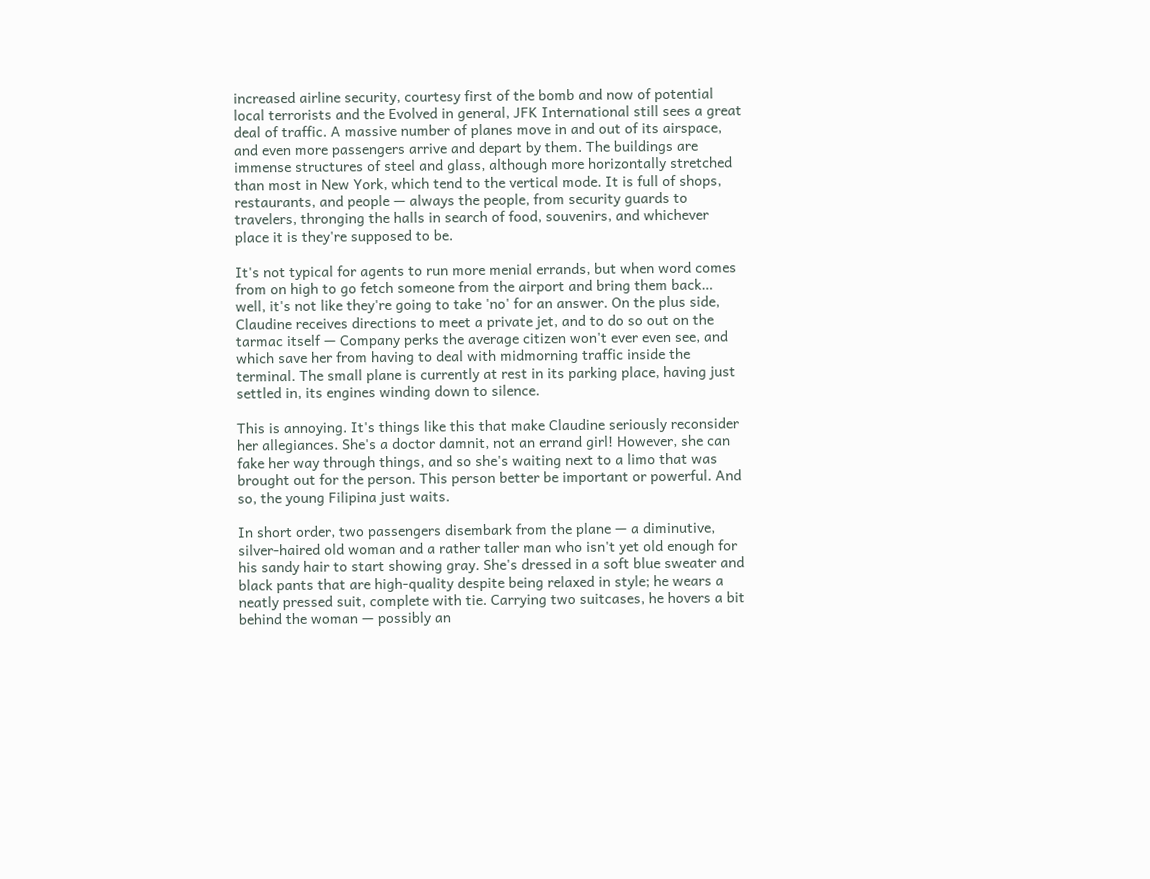increased airline security, courtesy first of the bomb and now of potential local terrorists and the Evolved in general, JFK International still sees a great deal of traffic. A massive number of planes move in and out of its airspace, and even more passengers arrive and depart by them. The buildings are immense structures of steel and glass, although more horizontally stretched than most in New York, which tend to the vertical mode. It is full of shops, restaurants, and people — always the people, from security guards to travelers, thronging the halls in search of food, souvenirs, and whichever place it is they're supposed to be.

It's not typical for agents to run more menial errands, but when word comes from on high to go fetch someone from the airport and bring them back… well, it's not like they're going to take 'no' for an answer. On the plus side, Claudine receives directions to meet a private jet, and to do so out on the tarmac itself — Company perks the average citizen won't ever even see, and which save her from having to deal with midmorning traffic inside the terminal. The small plane is currently at rest in its parking place, having just settled in, its engines winding down to silence.

This is annoying. It's things like this that make Claudine seriously reconsider her allegiances. She's a doctor damnit, not an errand girl! However, she can fake her way through things, and so she's waiting next to a limo that was brought out for the person. This person better be important or powerful. And so, the young Filipina just waits.

In short order, two passengers disembark from the plane — a diminutive, silver-haired old woman and a rather taller man who isn't yet old enough for his sandy hair to start showing gray. She's dressed in a soft blue sweater and black pants that are high-quality despite being relaxed in style; he wears a neatly pressed suit, complete with tie. Carrying two suitcases, he hovers a bit behind the woman — possibly an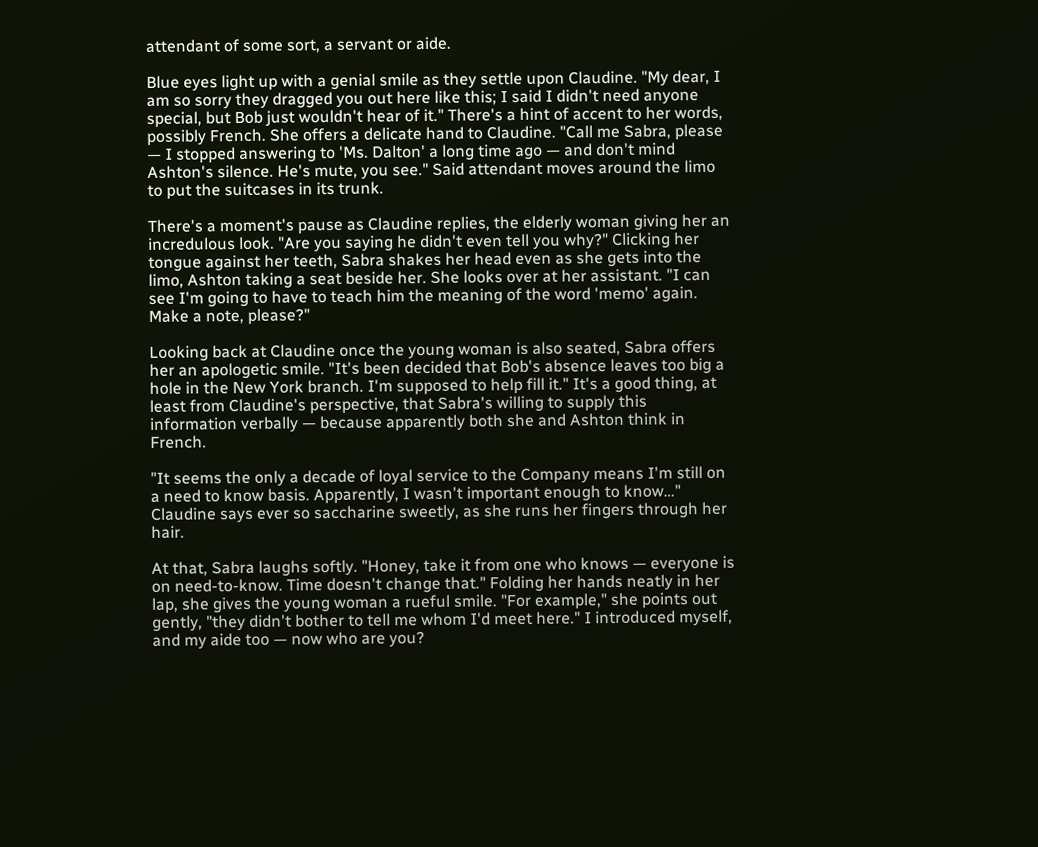attendant of some sort, a servant or aide.

Blue eyes light up with a genial smile as they settle upon Claudine. "My dear, I am so sorry they dragged you out here like this; I said I didn't need anyone special, but Bob just wouldn't hear of it." There's a hint of accent to her words, possibly French. She offers a delicate hand to Claudine. "Call me Sabra, please — I stopped answering to 'Ms. Dalton' a long time ago — and don't mind Ashton's silence. He's mute, you see." Said attendant moves around the limo to put the suitcases in its trunk.

There's a moment's pause as Claudine replies, the elderly woman giving her an incredulous look. "Are you saying he didn't even tell you why?" Clicking her tongue against her teeth, Sabra shakes her head even as she gets into the limo, Ashton taking a seat beside her. She looks over at her assistant. "I can see I'm going to have to teach him the meaning of the word 'memo' again. Make a note, please?"

Looking back at Claudine once the young woman is also seated, Sabra offers her an apologetic smile. "It's been decided that Bob's absence leaves too big a hole in the New York branch. I'm supposed to help fill it." It's a good thing, at least from Claudine's perspective, that Sabra's willing to supply this information verbally — because apparently both she and Ashton think in French.

"It seems the only a decade of loyal service to the Company means I'm still on a need to know basis. Apparently, I wasn't important enough to know…" Claudine says ever so saccharine sweetly, as she runs her fingers through her hair.

At that, Sabra laughs softly. "Honey, take it from one who knows — everyone is on need-to-know. Time doesn't change that." Folding her hands neatly in her lap, she gives the young woman a rueful smile. "For example," she points out gently, "they didn't bother to tell me whom I'd meet here." I introduced myself, and my aide too — now who are you?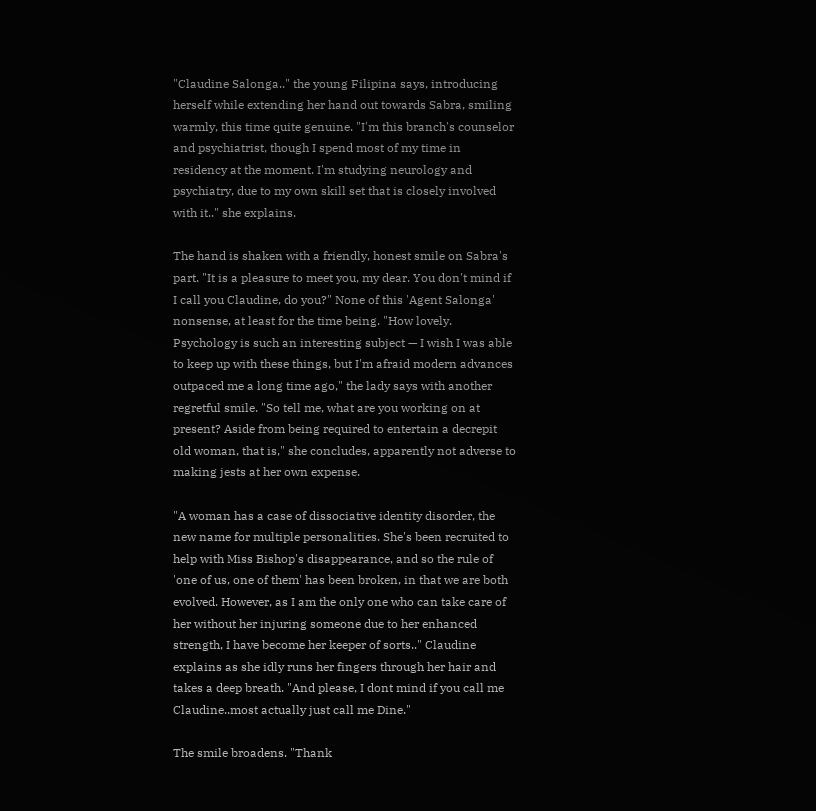"Claudine Salonga.." the young Filipina says, introducing herself while extending her hand out towards Sabra, smiling warmly, this time quite genuine. "I'm this branch's counselor and psychiatrist, though I spend most of my time in residency at the moment. I'm studying neurology and psychiatry, due to my own skill set that is closely involved with it.." she explains.

The hand is shaken with a friendly, honest smile on Sabra's part. "It is a pleasure to meet you, my dear. You don't mind if I call you Claudine, do you?" None of this 'Agent Salonga' nonsense, at least for the time being. "How lovely. Psychology is such an interesting subject — I wish I was able to keep up with these things, but I'm afraid modern advances outpaced me a long time ago," the lady says with another regretful smile. "So tell me, what are you working on at present? Aside from being required to entertain a decrepit old woman, that is," she concludes, apparently not adverse to making jests at her own expense.

"A woman has a case of dissociative identity disorder, the new name for multiple personalities. She's been recruited to help with Miss Bishop's disappearance, and so the rule of 'one of us, one of them' has been broken, in that we are both evolved. However, as I am the only one who can take care of her without her injuring someone due to her enhanced strength, I have become her keeper of sorts.." Claudine explains as she idly runs her fingers through her hair and takes a deep breath. "And please, I dont mind if you call me Claudine..most actually just call me Dine."

The smile broadens. "Thank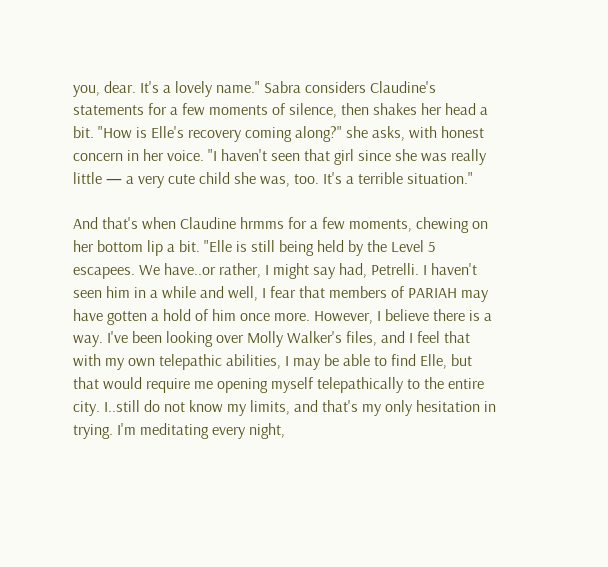you, dear. It's a lovely name." Sabra considers Claudine's statements for a few moments of silence, then shakes her head a bit. "How is Elle's recovery coming along?" she asks, with honest concern in her voice. "I haven't seen that girl since she was really little — a very cute child she was, too. It's a terrible situation."

And that's when Claudine hrmms for a few moments, chewing on her bottom lip a bit. "Elle is still being held by the Level 5 escapees. We have..or rather, I might say had, Petrelli. I haven't seen him in a while and well, I fear that members of PARIAH may have gotten a hold of him once more. However, I believe there is a way. I've been looking over Molly Walker's files, and I feel that with my own telepathic abilities, I may be able to find Elle, but that would require me opening myself telepathically to the entire city. I..still do not know my limits, and that's my only hesitation in trying. I'm meditating every night,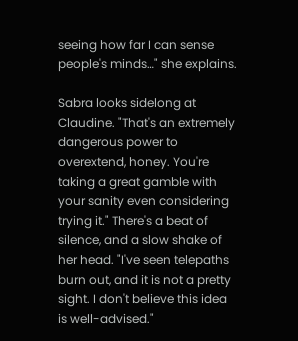seeing how far I can sense people's minds…" she explains.

Sabra looks sidelong at Claudine. "That's an extremely dangerous power to overextend, honey. You're taking a great gamble with your sanity even considering trying it." There's a beat of silence, and a slow shake of her head. "I've seen telepaths burn out, and it is not a pretty sight. I don't believe this idea is well-advised."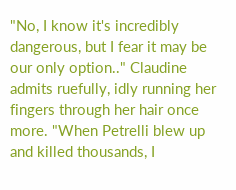"No, I know it's incredibly dangerous, but I fear it may be our only option.." Claudine admits ruefully, idly running her fingers through her hair once more. "When Petrelli blew up and killed thousands, I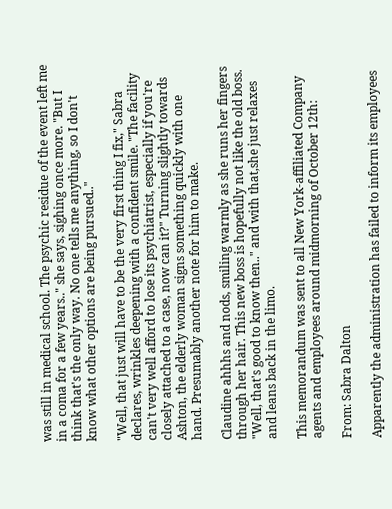was still in medical school. The psychic residue of the event left me in a coma for a few years.." she says, sighing once more. "But I think that's the only way. No one tells me anything, so I don't know what other options are being pursued.."

"Well, that just will have to be the very first thing I fix," Sabra declares, wrinkles deepening with a confident smile. "The facility can't very well afford to lose its psychiatrist, especially if you're closely attached to a case, now can it?" Turning slightly towards Ashton, the elderly woman signs something quickly with one hand. Presumably another note for him to make.

Claudine ahhhs and nods, smiling warmly as she runs her fingers through her hair. This new boss is hopefully not like the old boss. "Well, that's good to know then.." and with that,she just relaxes and leans back in the limo.

This memorandum was sent to all New York-affiliated Company agents and employees around midmorning of October 12th:

From: Sabra Dalton

Apparently the administration has failed to inform its employees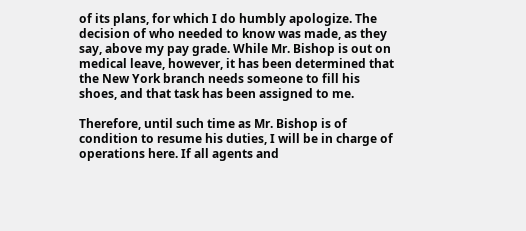of its plans, for which I do humbly apologize. The decision of who needed to know was made, as they say, above my pay grade. While Mr. Bishop is out on medical leave, however, it has been determined that the New York branch needs someone to fill his shoes, and that task has been assigned to me.

Therefore, until such time as Mr. Bishop is of condition to resume his duties, I will be in charge of operations here. If all agents and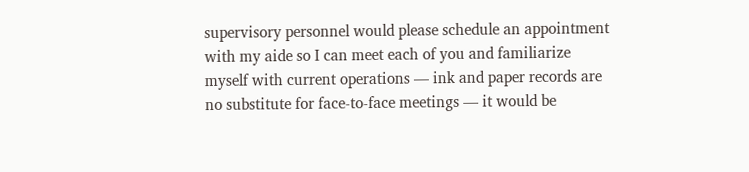supervisory personnel would please schedule an appointment with my aide so I can meet each of you and familiarize myself with current operations — ink and paper records are no substitute for face-to-face meetings — it would be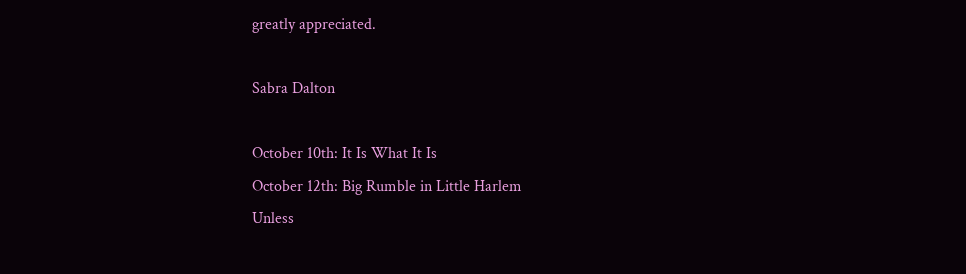greatly appreciated.

Sabra Dalton

October 10th: It Is What It Is
October 12th: Big Rumble in Little Harlem
Unless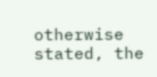otherwise stated, the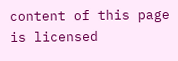content of this page is licensed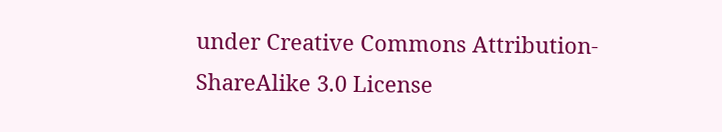under Creative Commons Attribution-ShareAlike 3.0 License